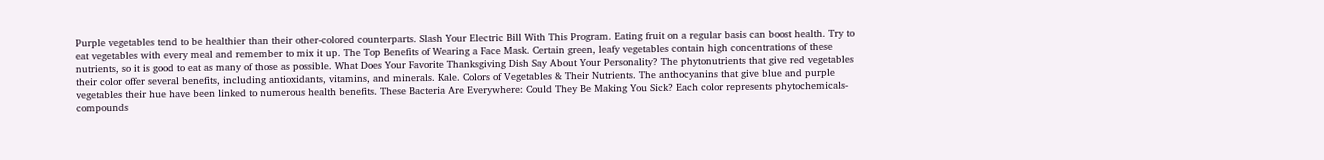Purple vegetables tend to be healthier than their other-colored counterparts. Slash Your Electric Bill With This Program. Eating fruit on a regular basis can boost health. Try to eat vegetables with every meal and remember to mix it up. The Top Benefits of Wearing a Face Mask. Certain green, leafy vegetables contain high concentrations of these nutrients, so it is good to eat as many of those as possible. What Does Your Favorite Thanksgiving Dish Say About Your Personality? The phytonutrients that give red vegetables their color offer several benefits, including antioxidants, vitamins, and minerals. Kale. Colors of Vegetables & Their Nutrients. The anthocyanins that give blue and purple vegetables their hue have been linked to numerous health benefits. These Bacteria Are Everywhere: Could They Be Making You Sick? Each color represents phytochemicals-compounds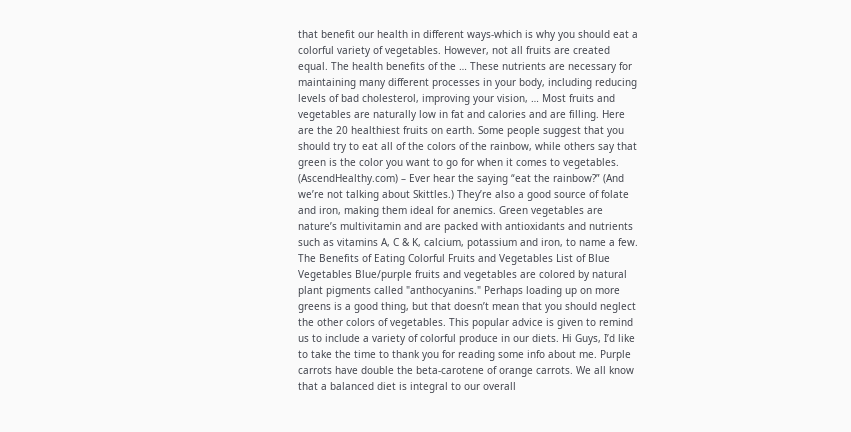that benefit our health in different ways-which is why you should eat a colorful variety of vegetables. However, not all fruits are created equal. The health benefits of the … These nutrients are necessary for maintaining many different processes in your body, including reducing levels of bad cholesterol, improving your vision, … Most fruits and vegetables are naturally low in fat and calories and are filling. Here are the 20 healthiest fruits on earth. Some people suggest that you should try to eat all of the colors of the rainbow, while others say that green is the color you want to go for when it comes to vegetables. (AscendHealthy.com) – Ever hear the saying “eat the rainbow?” (And we’re not talking about Skittles.) They’re also a good source of folate and iron, making them ideal for anemics. Green vegetables are nature’s multivitamin and are packed with antioxidants and nutrients such as vitamins A, C & K, calcium, potassium and iron, to name a few. The Benefits of Eating Colorful Fruits and Vegetables List of Blue Vegetables Blue/purple fruits and vegetables are colored by natural plant pigments called "anthocyanins." Perhaps loading up on more greens is a good thing, but that doesn’t mean that you should neglect the other colors of vegetables. This popular advice is given to remind us to include a variety of colorful produce in our diets. Hi Guys, I’d like to take the time to thank you for reading some info about me. Purple carrots have double the beta-carotene of orange carrots. We all know that a balanced diet is integral to our overall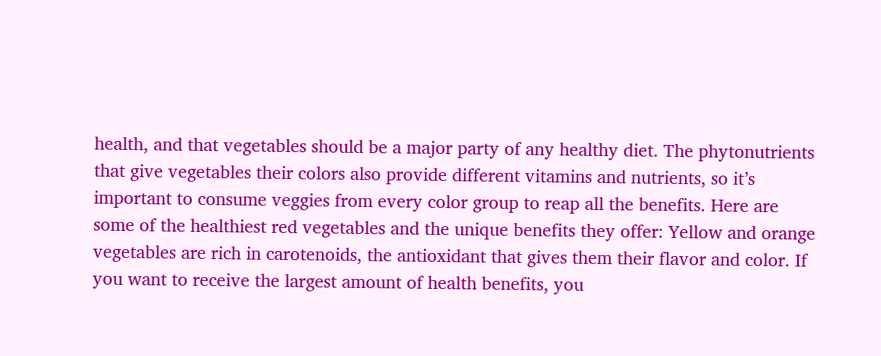health, and that vegetables should be a major party of any healthy diet. The phytonutrients that give vegetables their colors also provide different vitamins and nutrients, so it’s important to consume veggies from every color group to reap all the benefits. Here are some of the healthiest red vegetables and the unique benefits they offer: Yellow and orange vegetables are rich in carotenoids, the antioxidant that gives them their flavor and color. If you want to receive the largest amount of health benefits, you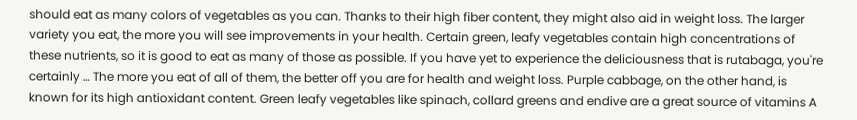should eat as many colors of vegetables as you can. Thanks to their high fiber content, they might also aid in weight loss. The larger variety you eat, the more you will see improvements in your health. Certain green, leafy vegetables contain high concentrations of these nutrients, so it is good to eat as many of those as possible. If you have yet to experience the deliciousness that is rutabaga, you're certainly … The more you eat of all of them, the better off you are for health and weight loss. Purple cabbage, on the other hand, is known for its high antioxidant content. Green leafy vegetables like spinach, collard greens and endive are a great source of vitamins A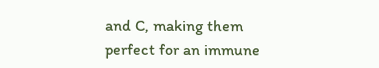and C, making them perfect for an immune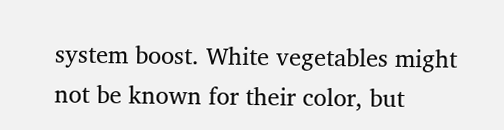system boost. White vegetables might not be known for their color, but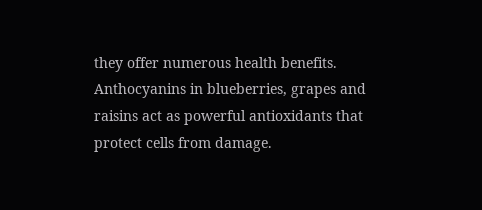they offer numerous health benefits. Anthocyanins in blueberries, grapes and raisins act as powerful antioxidants that protect cells from damage.